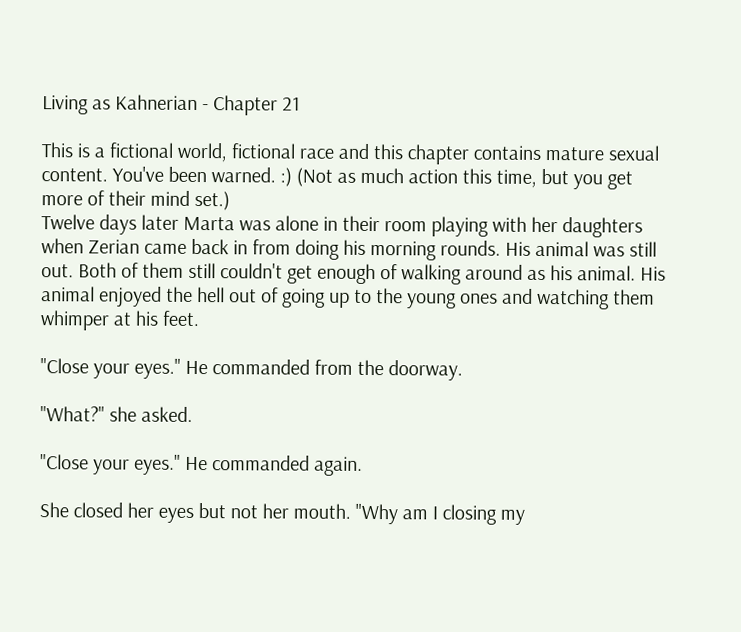Living as Kahnerian - Chapter 21

This is a fictional world, fictional race and this chapter contains mature sexual content. You've been warned. :) (Not as much action this time, but you get more of their mind set.)
Twelve days later Marta was alone in their room playing with her daughters when Zerian came back in from doing his morning rounds. His animal was still out. Both of them still couldn't get enough of walking around as his animal. His animal enjoyed the hell out of going up to the young ones and watching them whimper at his feet.

"Close your eyes." He commanded from the doorway.

"What?" she asked.

"Close your eyes." He commanded again.

She closed her eyes but not her mouth. "Why am I closing my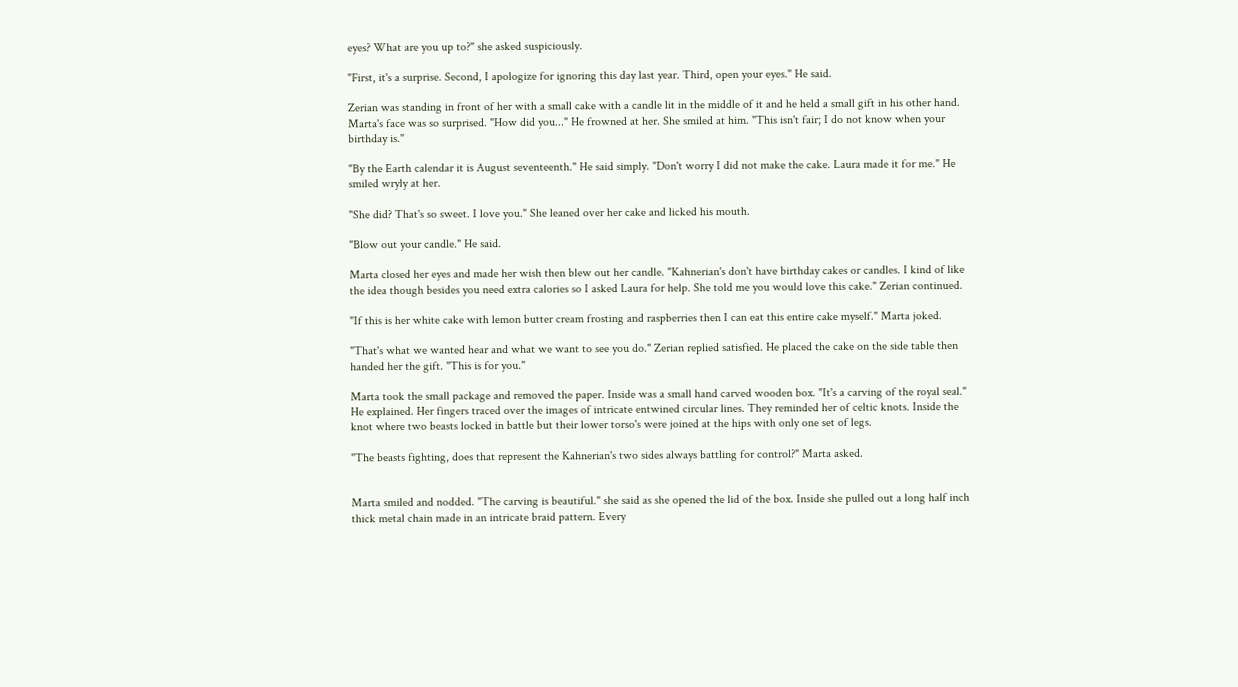eyes? What are you up to?" she asked suspiciously.

"First, it's a surprise. Second, I apologize for ignoring this day last year. Third, open your eyes." He said.

Zerian was standing in front of her with a small cake with a candle lit in the middle of it and he held a small gift in his other hand. Marta's face was so surprised. "How did you..." He frowned at her. She smiled at him. "This isn't fair; I do not know when your birthday is."

"By the Earth calendar it is August seventeenth." He said simply. "Don't worry I did not make the cake. Laura made it for me." He smiled wryly at her.

"She did? That's so sweet. I love you." She leaned over her cake and licked his mouth.

"Blow out your candle." He said.

Marta closed her eyes and made her wish then blew out her candle. "Kahnerian's don't have birthday cakes or candles. I kind of like the idea though besides you need extra calories so I asked Laura for help. She told me you would love this cake." Zerian continued.

"If this is her white cake with lemon butter cream frosting and raspberries then I can eat this entire cake myself." Marta joked.

"That's what we wanted hear and what we want to see you do." Zerian replied satisfied. He placed the cake on the side table then handed her the gift. "This is for you."

Marta took the small package and removed the paper. Inside was a small hand carved wooden box. "It's a carving of the royal seal." He explained. Her fingers traced over the images of intricate entwined circular lines. They reminded her of celtic knots. Inside the knot where two beasts locked in battle but their lower torso's were joined at the hips with only one set of legs.

"The beasts fighting, does that represent the Kahnerian's two sides always battling for control?" Marta asked.


Marta smiled and nodded. "The carving is beautiful." she said as she opened the lid of the box. Inside she pulled out a long half inch thick metal chain made in an intricate braid pattern. Every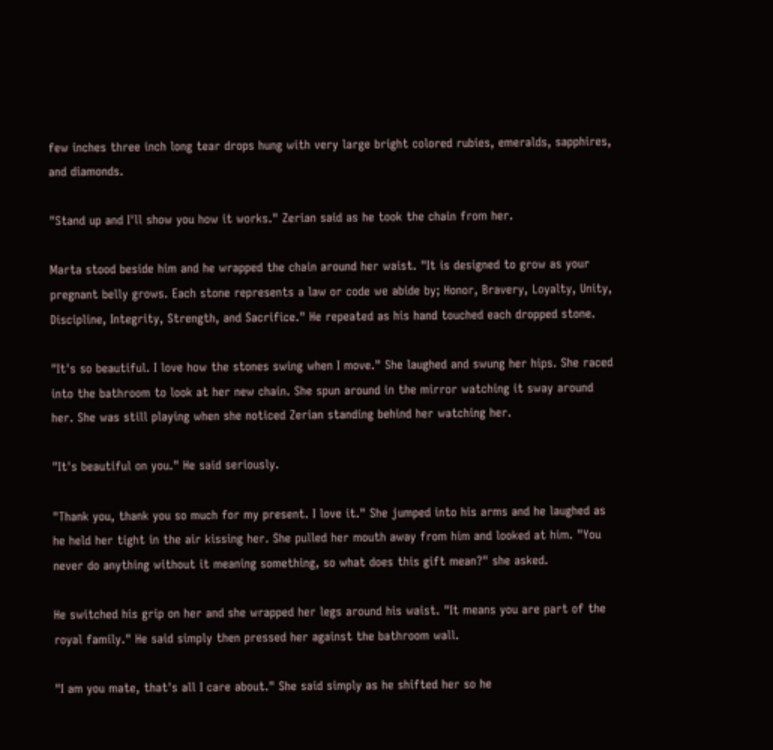few inches three inch long tear drops hung with very large bright colored rubies, emeralds, sapphires, and diamonds.

"Stand up and I'll show you how it works." Zerian said as he took the chain from her.

Marta stood beside him and he wrapped the chain around her waist. "It is designed to grow as your pregnant belly grows. Each stone represents a law or code we abide by; Honor, Bravery, Loyalty, Unity, Discipline, Integrity, Strength, and Sacrifice." He repeated as his hand touched each dropped stone.

"It's so beautiful. I love how the stones swing when I move." She laughed and swung her hips. She raced into the bathroom to look at her new chain. She spun around in the mirror watching it sway around her. She was still playing when she noticed Zerian standing behind her watching her.

"It's beautiful on you." He said seriously.

"Thank you, thank you so much for my present. I love it." She jumped into his arms and he laughed as he held her tight in the air kissing her. She pulled her mouth away from him and looked at him. "You never do anything without it meaning something, so what does this gift mean?" she asked.

He switched his grip on her and she wrapped her legs around his waist. "It means you are part of the royal family." He said simply then pressed her against the bathroom wall.

"I am you mate, that's all I care about." She said simply as he shifted her so he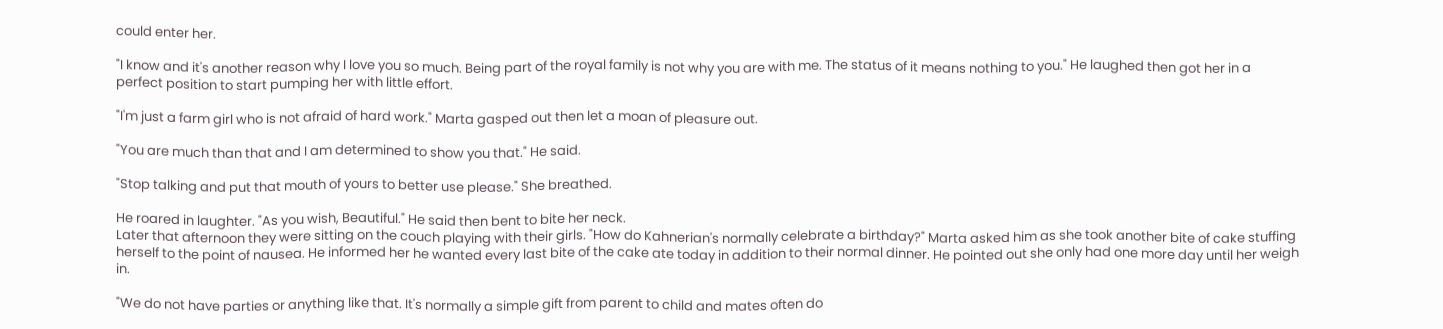could enter her.

"I know and it's another reason why I love you so much. Being part of the royal family is not why you are with me. The status of it means nothing to you." He laughed then got her in a perfect position to start pumping her with little effort.

"I'm just a farm girl who is not afraid of hard work." Marta gasped out then let a moan of pleasure out.

"You are much than that and I am determined to show you that." He said.

"Stop talking and put that mouth of yours to better use please." She breathed.

He roared in laughter. "As you wish, Beautiful." He said then bent to bite her neck.
Later that afternoon they were sitting on the couch playing with their girls. "How do Kahnerian's normally celebrate a birthday?" Marta asked him as she took another bite of cake stuffing herself to the point of nausea. He informed her he wanted every last bite of the cake ate today in addition to their normal dinner. He pointed out she only had one more day until her weigh in.

"We do not have parties or anything like that. It's normally a simple gift from parent to child and mates often do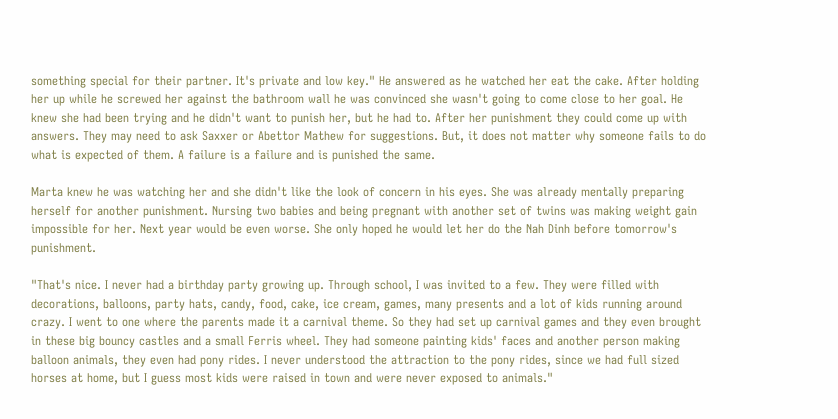something special for their partner. It's private and low key." He answered as he watched her eat the cake. After holding her up while he screwed her against the bathroom wall he was convinced she wasn't going to come close to her goal. He knew she had been trying and he didn't want to punish her, but he had to. After her punishment they could come up with answers. They may need to ask Saxxer or Abettor Mathew for suggestions. But, it does not matter why someone fails to do what is expected of them. A failure is a failure and is punished the same.

Marta knew he was watching her and she didn't like the look of concern in his eyes. She was already mentally preparing herself for another punishment. Nursing two babies and being pregnant with another set of twins was making weight gain impossible for her. Next year would be even worse. She only hoped he would let her do the Nah Dinh before tomorrow's punishment.

"That's nice. I never had a birthday party growing up. Through school, I was invited to a few. They were filled with decorations, balloons, party hats, candy, food, cake, ice cream, games, many presents and a lot of kids running around crazy. I went to one where the parents made it a carnival theme. So they had set up carnival games and they even brought in these big bouncy castles and a small Ferris wheel. They had someone painting kids' faces and another person making balloon animals, they even had pony rides. I never understood the attraction to the pony rides, since we had full sized horses at home, but I guess most kids were raised in town and were never exposed to animals."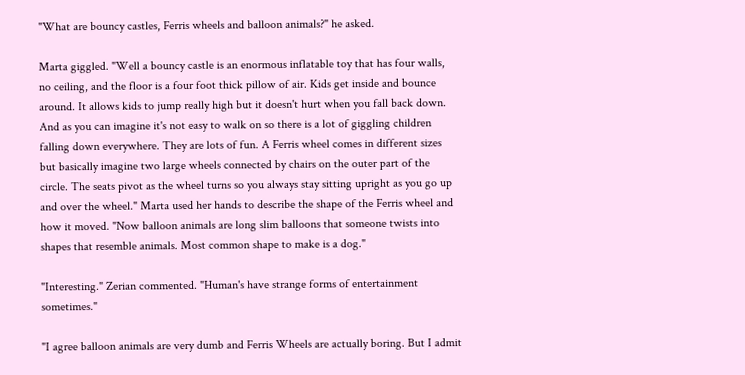"What are bouncy castles, Ferris wheels and balloon animals?" he asked.

Marta giggled. "Well a bouncy castle is an enormous inflatable toy that has four walls, no ceiling, and the floor is a four foot thick pillow of air. Kids get inside and bounce around. It allows kids to jump really high but it doesn't hurt when you fall back down. And as you can imagine it's not easy to walk on so there is a lot of giggling children falling down everywhere. They are lots of fun. A Ferris wheel comes in different sizes but basically imagine two large wheels connected by chairs on the outer part of the circle. The seats pivot as the wheel turns so you always stay sitting upright as you go up and over the wheel." Marta used her hands to describe the shape of the Ferris wheel and how it moved. "Now balloon animals are long slim balloons that someone twists into shapes that resemble animals. Most common shape to make is a dog."

"Interesting." Zerian commented. "Human's have strange forms of entertainment sometimes."

"I agree balloon animals are very dumb and Ferris Wheels are actually boring. But I admit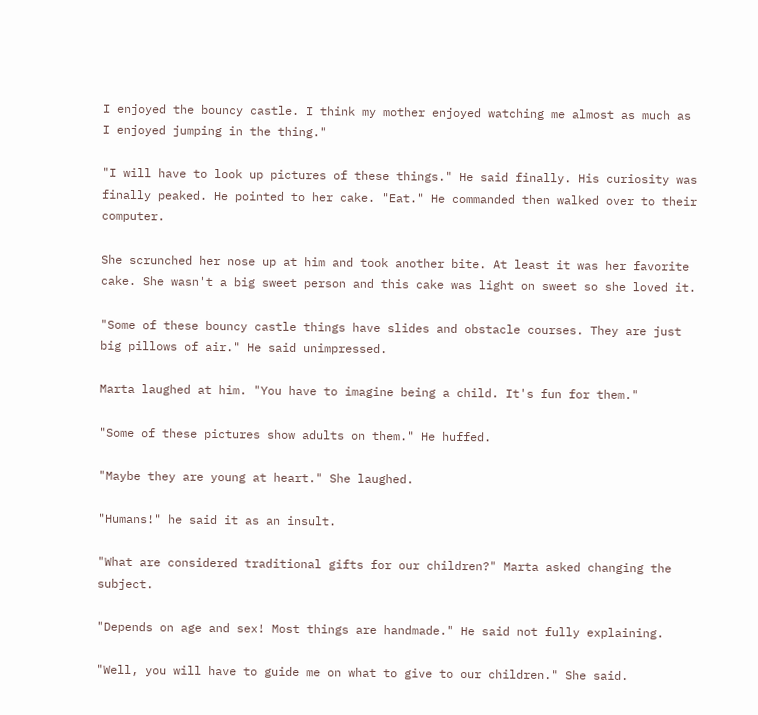I enjoyed the bouncy castle. I think my mother enjoyed watching me almost as much as I enjoyed jumping in the thing."

"I will have to look up pictures of these things." He said finally. His curiosity was finally peaked. He pointed to her cake. "Eat." He commanded then walked over to their computer.

She scrunched her nose up at him and took another bite. At least it was her favorite cake. She wasn't a big sweet person and this cake was light on sweet so she loved it.

"Some of these bouncy castle things have slides and obstacle courses. They are just big pillows of air." He said unimpressed.

Marta laughed at him. "You have to imagine being a child. It's fun for them."

"Some of these pictures show adults on them." He huffed.

"Maybe they are young at heart." She laughed.

"Humans!" he said it as an insult.

"What are considered traditional gifts for our children?" Marta asked changing the subject.

"Depends on age and sex! Most things are handmade." He said not fully explaining.

"Well, you will have to guide me on what to give to our children." She said.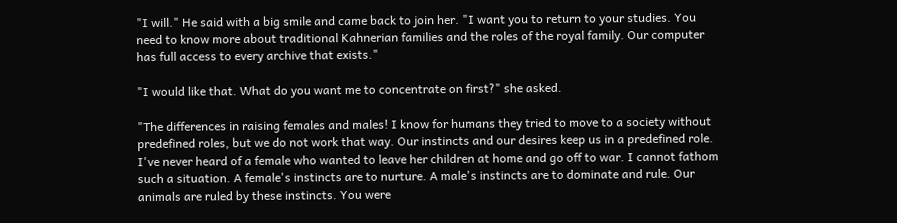"I will." He said with a big smile and came back to join her. "I want you to return to your studies. You need to know more about traditional Kahnerian families and the roles of the royal family. Our computer has full access to every archive that exists."

"I would like that. What do you want me to concentrate on first?" she asked.

"The differences in raising females and males! I know for humans they tried to move to a society without predefined roles, but we do not work that way. Our instincts and our desires keep us in a predefined role. I've never heard of a female who wanted to leave her children at home and go off to war. I cannot fathom such a situation. A female's instincts are to nurture. A male's instincts are to dominate and rule. Our animals are ruled by these instincts. You were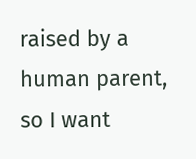raised by a human parent, so I want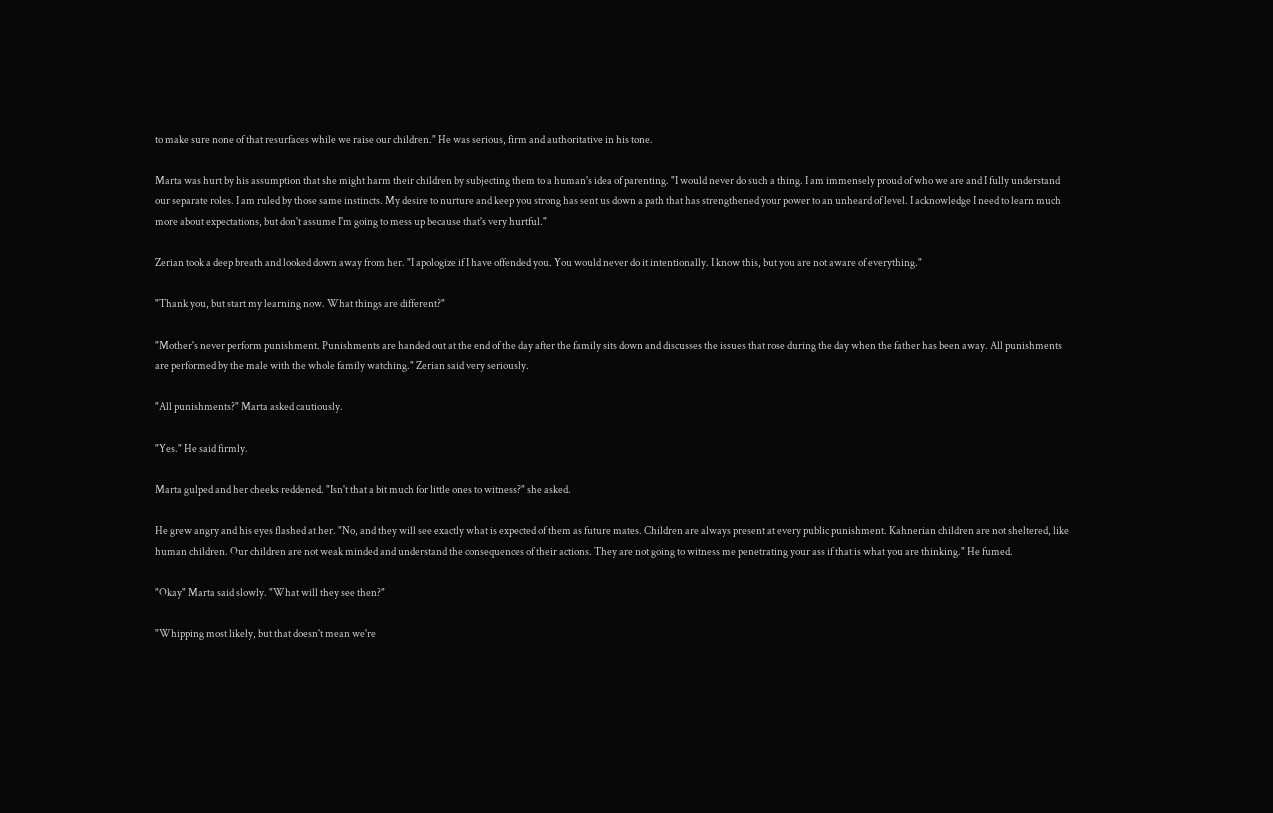to make sure none of that resurfaces while we raise our children." He was serious, firm and authoritative in his tone.

Marta was hurt by his assumption that she might harm their children by subjecting them to a human's idea of parenting. "I would never do such a thing. I am immensely proud of who we are and I fully understand our separate roles. I am ruled by those same instincts. My desire to nurture and keep you strong has sent us down a path that has strengthened your power to an unheard of level. I acknowledge I need to learn much more about expectations, but don't assume I'm going to mess up because that's very hurtful."

Zerian took a deep breath and looked down away from her. "I apologize if I have offended you. You would never do it intentionally. I know this, but you are not aware of everything."

"Thank you, but start my learning now. What things are different?"

"Mother's never perform punishment. Punishments are handed out at the end of the day after the family sits down and discusses the issues that rose during the day when the father has been away. All punishments are performed by the male with the whole family watching." Zerian said very seriously.

"All punishments?" Marta asked cautiously.

"Yes." He said firmly.

Marta gulped and her cheeks reddened. "Isn't that a bit much for little ones to witness?" she asked.

He grew angry and his eyes flashed at her. "No, and they will see exactly what is expected of them as future mates. Children are always present at every public punishment. Kahnerian children are not sheltered, like human children. Our children are not weak minded and understand the consequences of their actions. They are not going to witness me penetrating your ass if that is what you are thinking." He fumed.

"Okay" Marta said slowly. "What will they see then?"

"Whipping most likely, but that doesn't mean we're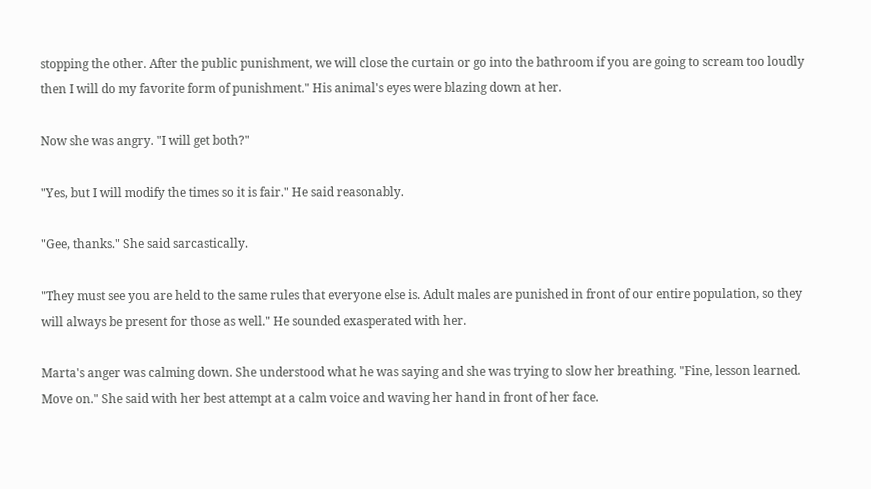stopping the other. After the public punishment, we will close the curtain or go into the bathroom if you are going to scream too loudly then I will do my favorite form of punishment." His animal's eyes were blazing down at her.

Now she was angry. "I will get both?"

"Yes, but I will modify the times so it is fair." He said reasonably.

"Gee, thanks." She said sarcastically.

"They must see you are held to the same rules that everyone else is. Adult males are punished in front of our entire population, so they will always be present for those as well." He sounded exasperated with her.

Marta's anger was calming down. She understood what he was saying and she was trying to slow her breathing. "Fine, lesson learned. Move on." She said with her best attempt at a calm voice and waving her hand in front of her face.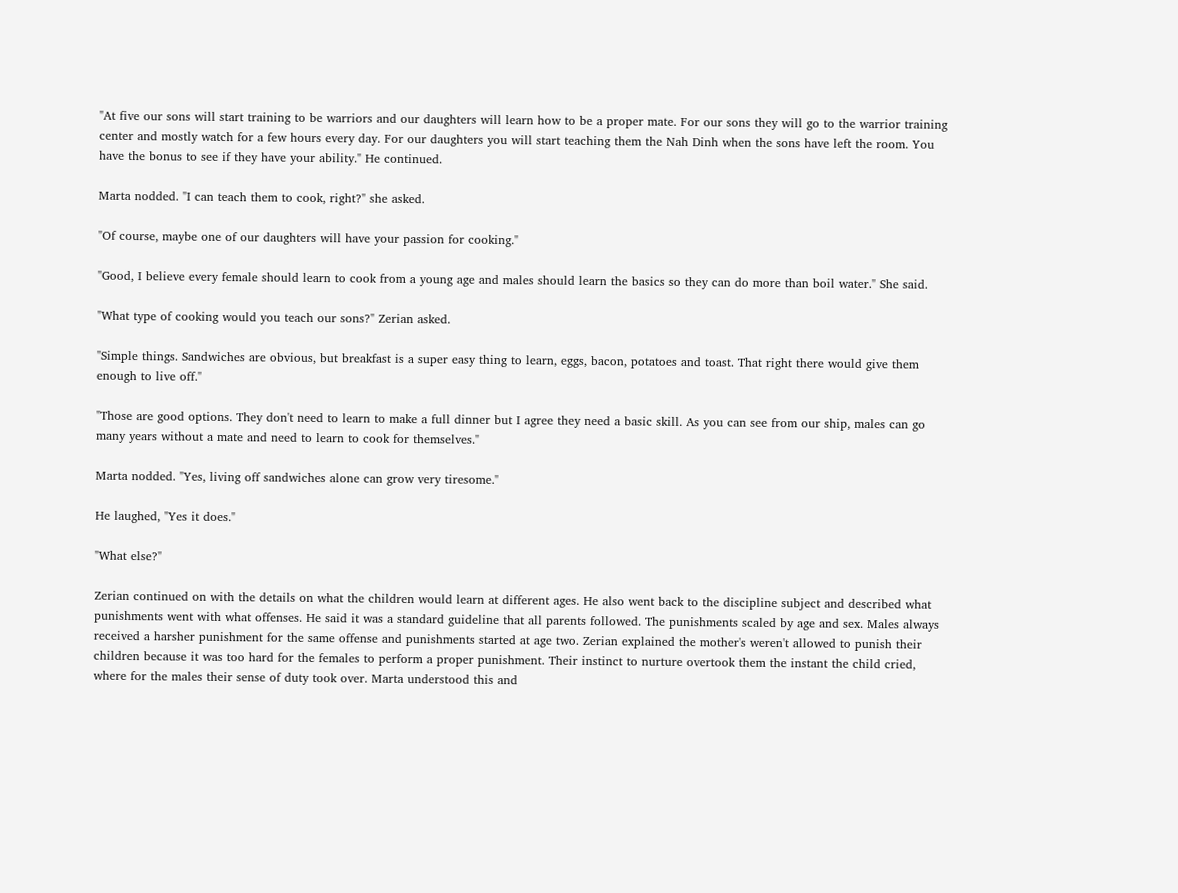"At five our sons will start training to be warriors and our daughters will learn how to be a proper mate. For our sons they will go to the warrior training center and mostly watch for a few hours every day. For our daughters you will start teaching them the Nah Dinh when the sons have left the room. You have the bonus to see if they have your ability." He continued.

Marta nodded. "I can teach them to cook, right?" she asked.

"Of course, maybe one of our daughters will have your passion for cooking."

"Good, I believe every female should learn to cook from a young age and males should learn the basics so they can do more than boil water." She said.

"What type of cooking would you teach our sons?" Zerian asked.

"Simple things. Sandwiches are obvious, but breakfast is a super easy thing to learn, eggs, bacon, potatoes and toast. That right there would give them enough to live off."

"Those are good options. They don't need to learn to make a full dinner but I agree they need a basic skill. As you can see from our ship, males can go many years without a mate and need to learn to cook for themselves."

Marta nodded. "Yes, living off sandwiches alone can grow very tiresome."

He laughed, "Yes it does."

"What else?"

Zerian continued on with the details on what the children would learn at different ages. He also went back to the discipline subject and described what punishments went with what offenses. He said it was a standard guideline that all parents followed. The punishments scaled by age and sex. Males always received a harsher punishment for the same offense and punishments started at age two. Zerian explained the mother's weren't allowed to punish their children because it was too hard for the females to perform a proper punishment. Their instinct to nurture overtook them the instant the child cried, where for the males their sense of duty took over. Marta understood this and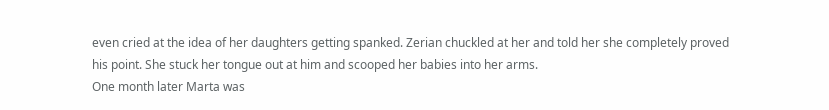even cried at the idea of her daughters getting spanked. Zerian chuckled at her and told her she completely proved his point. She stuck her tongue out at him and scooped her babies into her arms.
One month later Marta was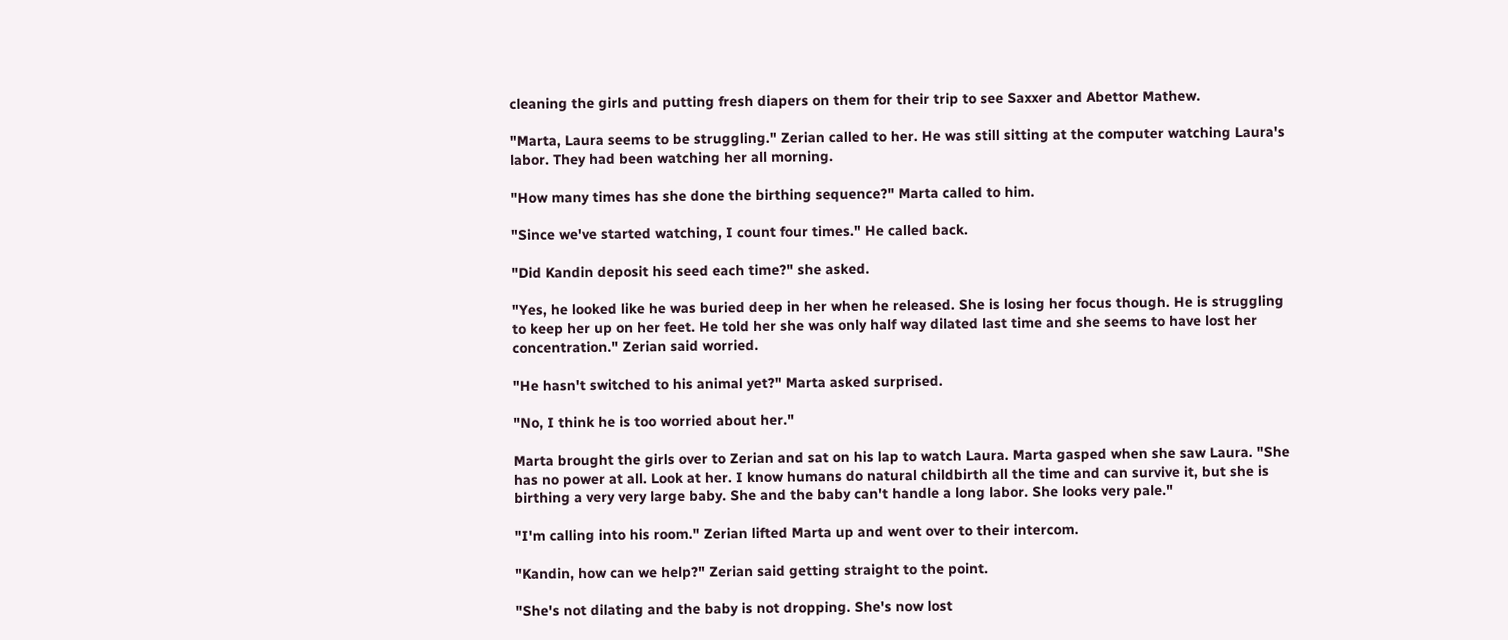cleaning the girls and putting fresh diapers on them for their trip to see Saxxer and Abettor Mathew.

"Marta, Laura seems to be struggling." Zerian called to her. He was still sitting at the computer watching Laura's labor. They had been watching her all morning.

"How many times has she done the birthing sequence?" Marta called to him.

"Since we've started watching, I count four times." He called back.

"Did Kandin deposit his seed each time?" she asked.

"Yes, he looked like he was buried deep in her when he released. She is losing her focus though. He is struggling to keep her up on her feet. He told her she was only half way dilated last time and she seems to have lost her concentration." Zerian said worried.

"He hasn't switched to his animal yet?" Marta asked surprised.

"No, I think he is too worried about her."

Marta brought the girls over to Zerian and sat on his lap to watch Laura. Marta gasped when she saw Laura. "She has no power at all. Look at her. I know humans do natural childbirth all the time and can survive it, but she is birthing a very very large baby. She and the baby can't handle a long labor. She looks very pale."

"I'm calling into his room." Zerian lifted Marta up and went over to their intercom.

"Kandin, how can we help?" Zerian said getting straight to the point.

"She's not dilating and the baby is not dropping. She's now lost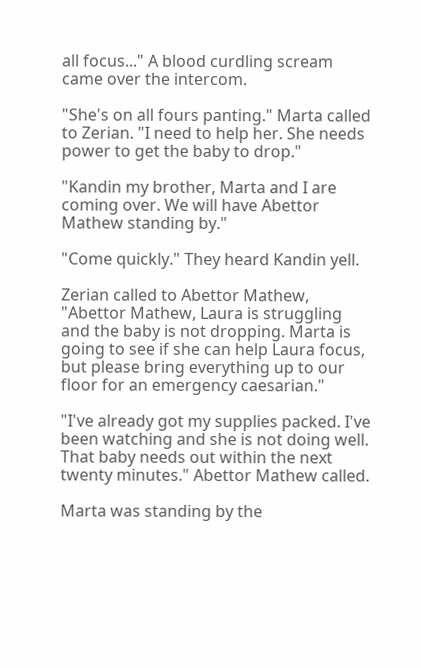all focus..." A blood curdling scream came over the intercom.

"She's on all fours panting." Marta called to Zerian. "I need to help her. She needs power to get the baby to drop."

"Kandin my brother, Marta and I are coming over. We will have Abettor Mathew standing by."

"Come quickly." They heard Kandin yell.

Zerian called to Abettor Mathew, "Abettor Mathew, Laura is struggling and the baby is not dropping. Marta is going to see if she can help Laura focus, but please bring everything up to our floor for an emergency caesarian."

"I've already got my supplies packed. I've been watching and she is not doing well. That baby needs out within the next twenty minutes." Abettor Mathew called.

Marta was standing by the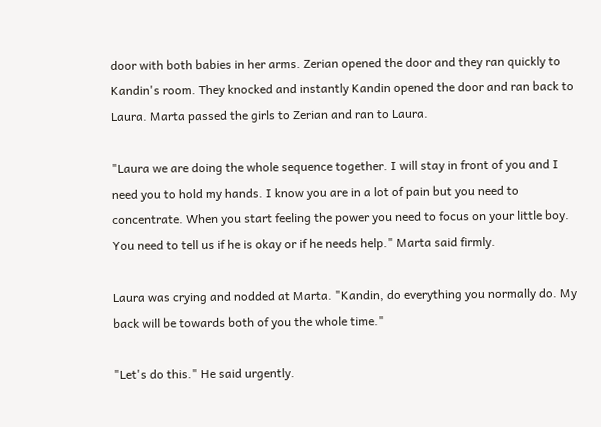door with both babies in her arms. Zerian opened the door and they ran quickly to Kandin's room. They knocked and instantly Kandin opened the door and ran back to Laura. Marta passed the girls to Zerian and ran to Laura.

"Laura we are doing the whole sequence together. I will stay in front of you and I need you to hold my hands. I know you are in a lot of pain but you need to concentrate. When you start feeling the power you need to focus on your little boy. You need to tell us if he is okay or if he needs help." Marta said firmly.

Laura was crying and nodded at Marta. "Kandin, do everything you normally do. My back will be towards both of you the whole time."

"Let's do this." He said urgently.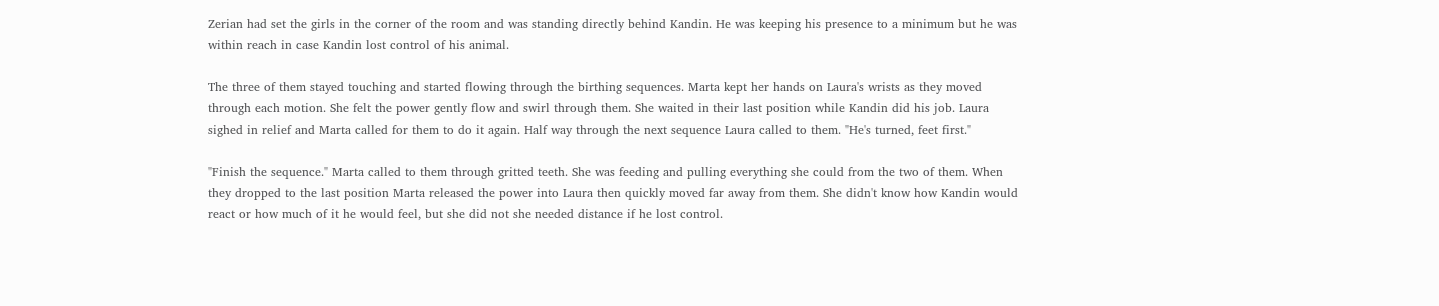Zerian had set the girls in the corner of the room and was standing directly behind Kandin. He was keeping his presence to a minimum but he was within reach in case Kandin lost control of his animal.

The three of them stayed touching and started flowing through the birthing sequences. Marta kept her hands on Laura's wrists as they moved through each motion. She felt the power gently flow and swirl through them. She waited in their last position while Kandin did his job. Laura sighed in relief and Marta called for them to do it again. Half way through the next sequence Laura called to them. "He's turned, feet first."

"Finish the sequence." Marta called to them through gritted teeth. She was feeding and pulling everything she could from the two of them. When they dropped to the last position Marta released the power into Laura then quickly moved far away from them. She didn't know how Kandin would react or how much of it he would feel, but she did not she needed distance if he lost control.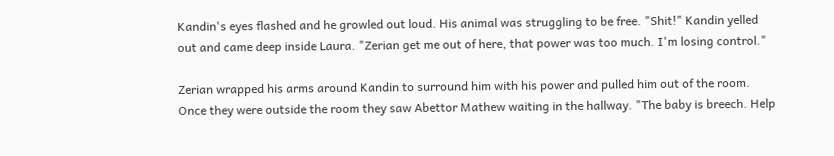Kandin's eyes flashed and he growled out loud. His animal was struggling to be free. "Shit!" Kandin yelled out and came deep inside Laura. "Zerian get me out of here, that power was too much. I'm losing control."

Zerian wrapped his arms around Kandin to surround him with his power and pulled him out of the room. Once they were outside the room they saw Abettor Mathew waiting in the hallway. "The baby is breech. Help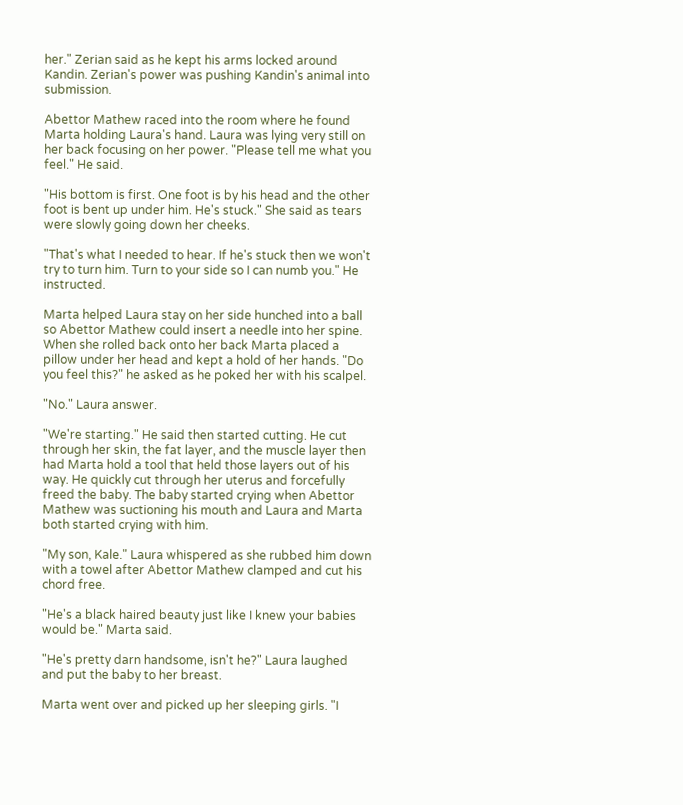her." Zerian said as he kept his arms locked around Kandin. Zerian's power was pushing Kandin's animal into submission.

Abettor Mathew raced into the room where he found Marta holding Laura's hand. Laura was lying very still on her back focusing on her power. "Please tell me what you feel." He said.

"His bottom is first. One foot is by his head and the other foot is bent up under him. He's stuck." She said as tears were slowly going down her cheeks.

"That's what I needed to hear. If he's stuck then we won't try to turn him. Turn to your side so I can numb you." He instructed.

Marta helped Laura stay on her side hunched into a ball so Abettor Mathew could insert a needle into her spine. When she rolled back onto her back Marta placed a pillow under her head and kept a hold of her hands. "Do you feel this?" he asked as he poked her with his scalpel.

"No." Laura answer.

"We're starting." He said then started cutting. He cut through her skin, the fat layer, and the muscle layer then had Marta hold a tool that held those layers out of his way. He quickly cut through her uterus and forcefully freed the baby. The baby started crying when Abettor Mathew was suctioning his mouth and Laura and Marta both started crying with him.

"My son, Kale." Laura whispered as she rubbed him down with a towel after Abettor Mathew clamped and cut his chord free.

"He's a black haired beauty just like I knew your babies would be." Marta said.

"He's pretty darn handsome, isn't he?" Laura laughed and put the baby to her breast.

Marta went over and picked up her sleeping girls. "I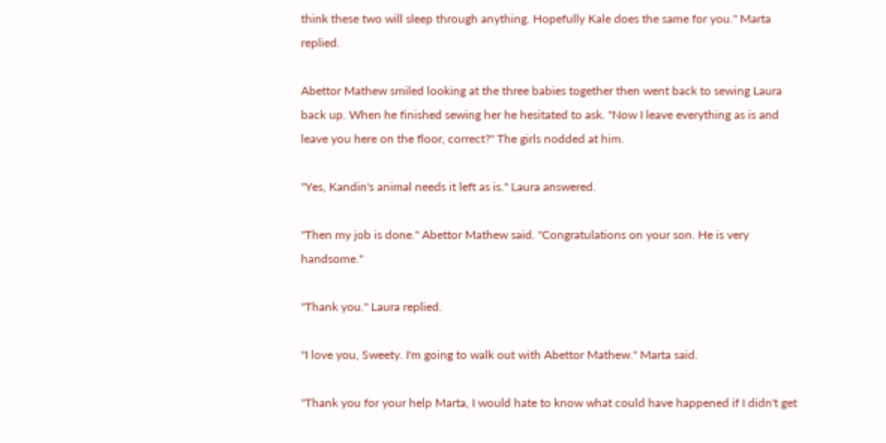think these two will sleep through anything. Hopefully Kale does the same for you." Marta replied.

Abettor Mathew smiled looking at the three babies together then went back to sewing Laura back up. When he finished sewing her he hesitated to ask. "Now I leave everything as is and leave you here on the floor, correct?" The girls nodded at him.

"Yes, Kandin's animal needs it left as is." Laura answered.

"Then my job is done." Abettor Mathew said. "Congratulations on your son. He is very handsome."

"Thank you." Laura replied.

"I love you, Sweety. I'm going to walk out with Abettor Mathew." Marta said.

"Thank you for your help Marta, I would hate to know what could have happened if I didn't get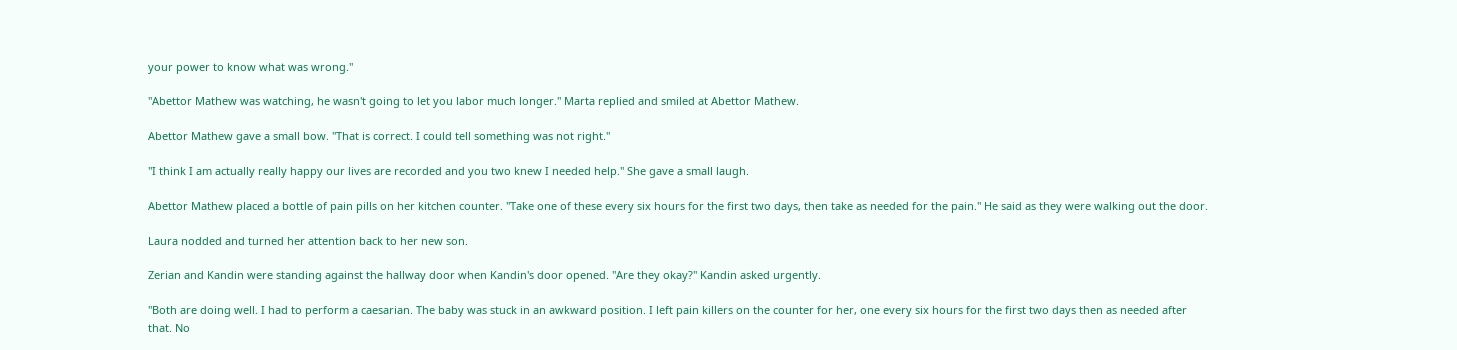your power to know what was wrong."

"Abettor Mathew was watching, he wasn't going to let you labor much longer." Marta replied and smiled at Abettor Mathew.

Abettor Mathew gave a small bow. "That is correct. I could tell something was not right."

"I think I am actually really happy our lives are recorded and you two knew I needed help." She gave a small laugh.

Abettor Mathew placed a bottle of pain pills on her kitchen counter. "Take one of these every six hours for the first two days, then take as needed for the pain." He said as they were walking out the door.

Laura nodded and turned her attention back to her new son.

Zerian and Kandin were standing against the hallway door when Kandin's door opened. "Are they okay?" Kandin asked urgently.

"Both are doing well. I had to perform a caesarian. The baby was stuck in an awkward position. I left pain killers on the counter for her, one every six hours for the first two days then as needed after that. No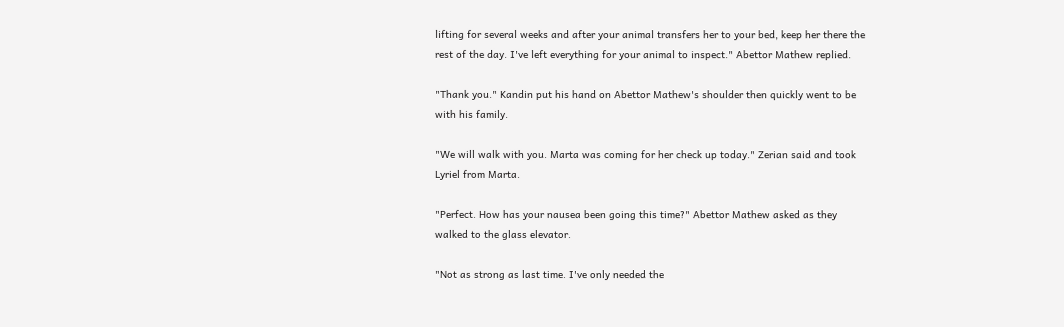lifting for several weeks and after your animal transfers her to your bed, keep her there the rest of the day. I've left everything for your animal to inspect." Abettor Mathew replied.

"Thank you." Kandin put his hand on Abettor Mathew's shoulder then quickly went to be with his family.

"We will walk with you. Marta was coming for her check up today." Zerian said and took Lyriel from Marta.

"Perfect. How has your nausea been going this time?" Abettor Mathew asked as they walked to the glass elevator.

"Not as strong as last time. I've only needed the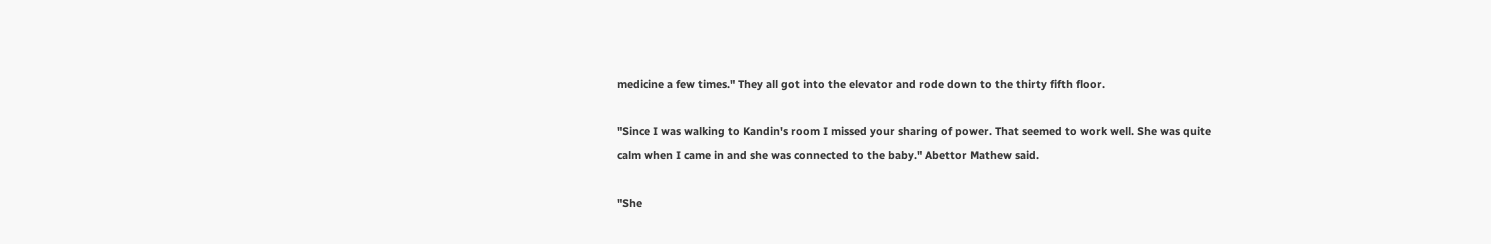medicine a few times." They all got into the elevator and rode down to the thirty fifth floor.

"Since I was walking to Kandin's room I missed your sharing of power. That seemed to work well. She was quite calm when I came in and she was connected to the baby." Abettor Mathew said.

"She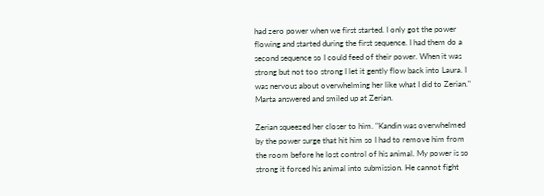had zero power when we first started. I only got the power flowing and started during the first sequence. I had them do a second sequence so I could feed of their power. When it was strong but not too strong I let it gently flow back into Laura. I was nervous about overwhelming her like what I did to Zerian." Marta answered and smiled up at Zerian.

Zerian squeezed her closer to him. "Kandin was overwhelmed by the power surge that hit him so I had to remove him from the room before he lost control of his animal. My power is so strong it forced his animal into submission. He cannot fight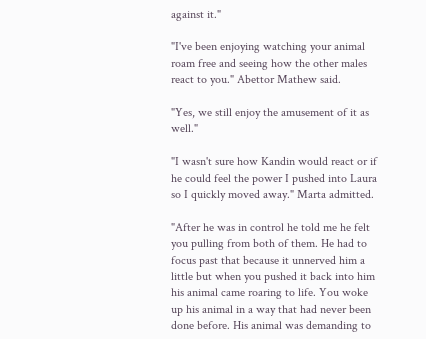against it."

"I've been enjoying watching your animal roam free and seeing how the other males react to you." Abettor Mathew said.

"Yes, we still enjoy the amusement of it as well."

"I wasn't sure how Kandin would react or if he could feel the power I pushed into Laura so I quickly moved away." Marta admitted.

"After he was in control he told me he felt you pulling from both of them. He had to focus past that because it unnerved him a little but when you pushed it back into him his animal came roaring to life. You woke up his animal in a way that had never been done before. His animal was demanding to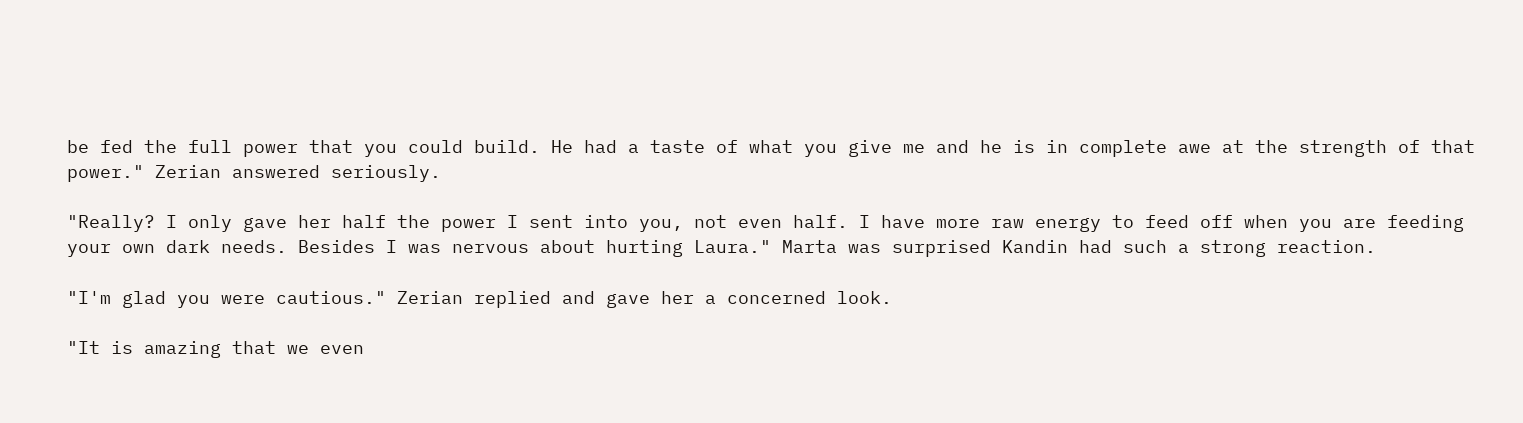be fed the full power that you could build. He had a taste of what you give me and he is in complete awe at the strength of that power." Zerian answered seriously.

"Really? I only gave her half the power I sent into you, not even half. I have more raw energy to feed off when you are feeding your own dark needs. Besides I was nervous about hurting Laura." Marta was surprised Kandin had such a strong reaction.

"I'm glad you were cautious." Zerian replied and gave her a concerned look.

"It is amazing that we even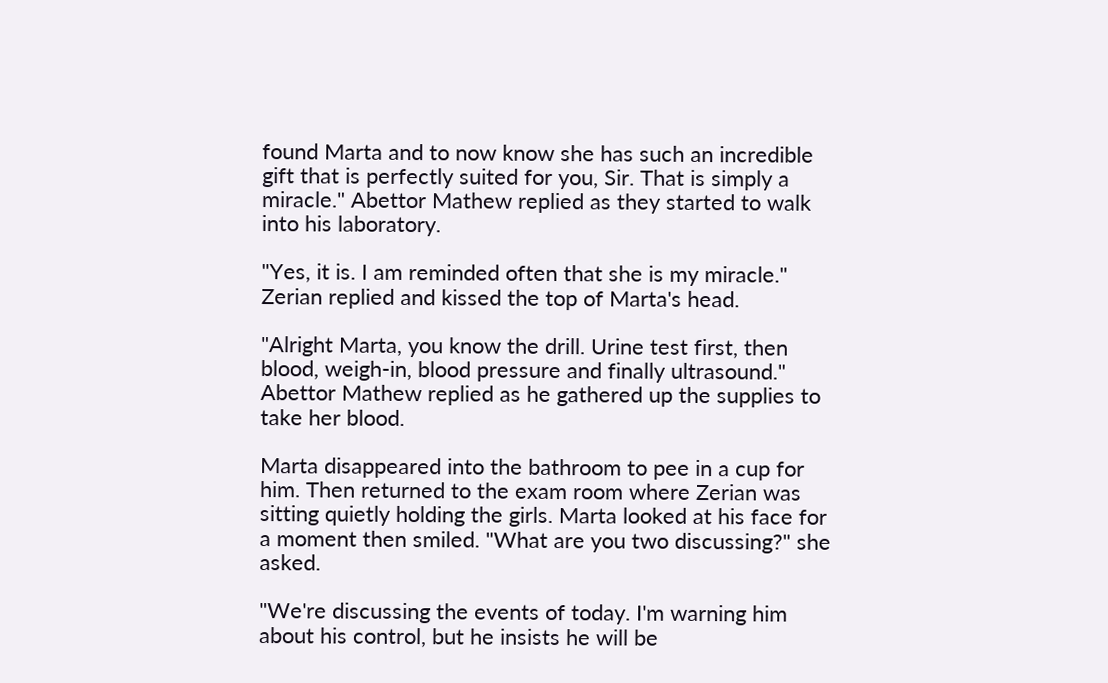found Marta and to now know she has such an incredible gift that is perfectly suited for you, Sir. That is simply a miracle." Abettor Mathew replied as they started to walk into his laboratory.

"Yes, it is. I am reminded often that she is my miracle." Zerian replied and kissed the top of Marta's head.

"Alright Marta, you know the drill. Urine test first, then blood, weigh-in, blood pressure and finally ultrasound." Abettor Mathew replied as he gathered up the supplies to take her blood.

Marta disappeared into the bathroom to pee in a cup for him. Then returned to the exam room where Zerian was sitting quietly holding the girls. Marta looked at his face for a moment then smiled. "What are you two discussing?" she asked.

"We're discussing the events of today. I'm warning him about his control, but he insists he will be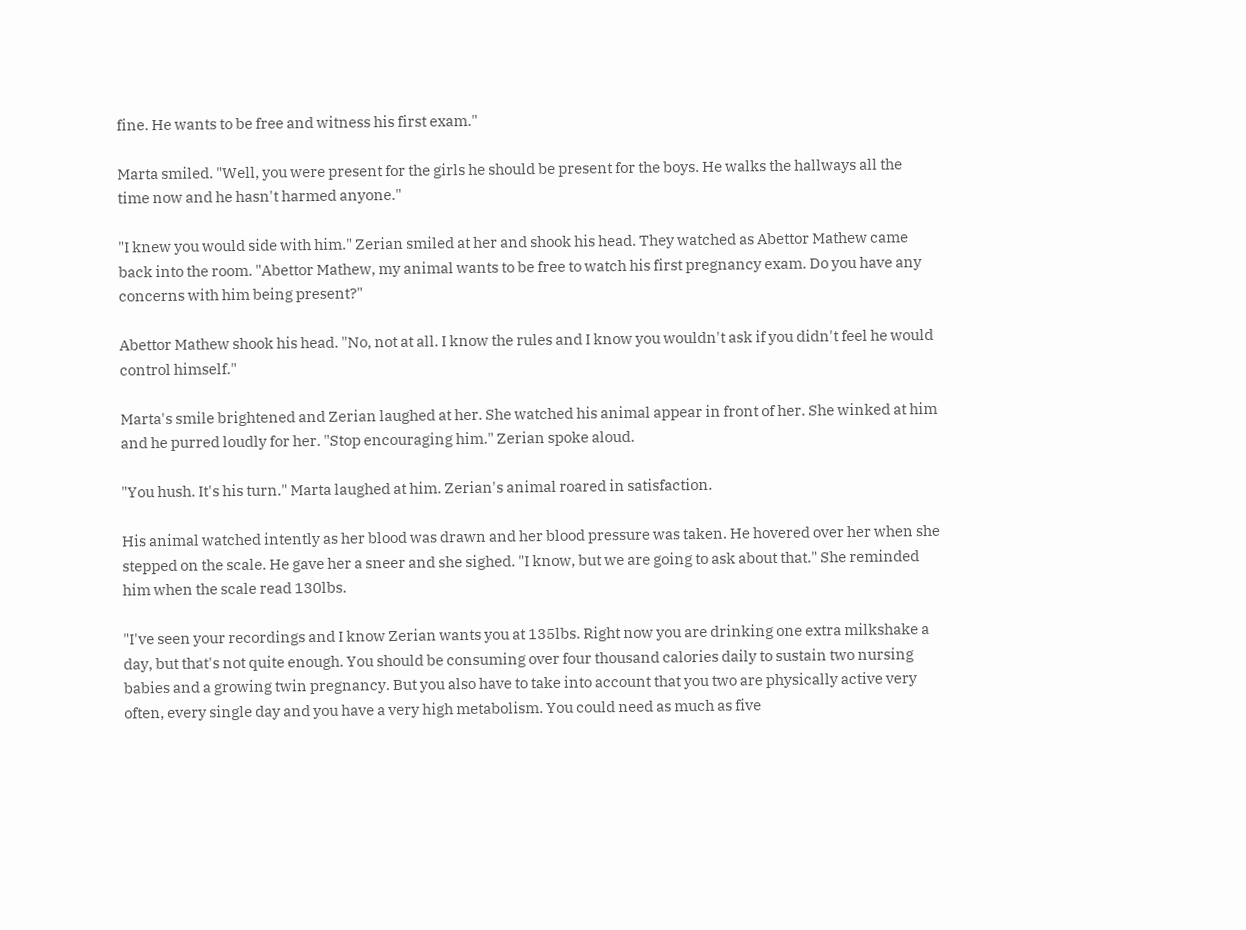fine. He wants to be free and witness his first exam."

Marta smiled. "Well, you were present for the girls he should be present for the boys. He walks the hallways all the time now and he hasn't harmed anyone."

"I knew you would side with him." Zerian smiled at her and shook his head. They watched as Abettor Mathew came back into the room. "Abettor Mathew, my animal wants to be free to watch his first pregnancy exam. Do you have any concerns with him being present?"

Abettor Mathew shook his head. "No, not at all. I know the rules and I know you wouldn't ask if you didn't feel he would control himself."

Marta's smile brightened and Zerian laughed at her. She watched his animal appear in front of her. She winked at him and he purred loudly for her. "Stop encouraging him." Zerian spoke aloud.

"You hush. It's his turn." Marta laughed at him. Zerian's animal roared in satisfaction.

His animal watched intently as her blood was drawn and her blood pressure was taken. He hovered over her when she stepped on the scale. He gave her a sneer and she sighed. "I know, but we are going to ask about that." She reminded him when the scale read 130lbs.

"I've seen your recordings and I know Zerian wants you at 135lbs. Right now you are drinking one extra milkshake a day, but that's not quite enough. You should be consuming over four thousand calories daily to sustain two nursing babies and a growing twin pregnancy. But you also have to take into account that you two are physically active very often, every single day and you have a very high metabolism. You could need as much as five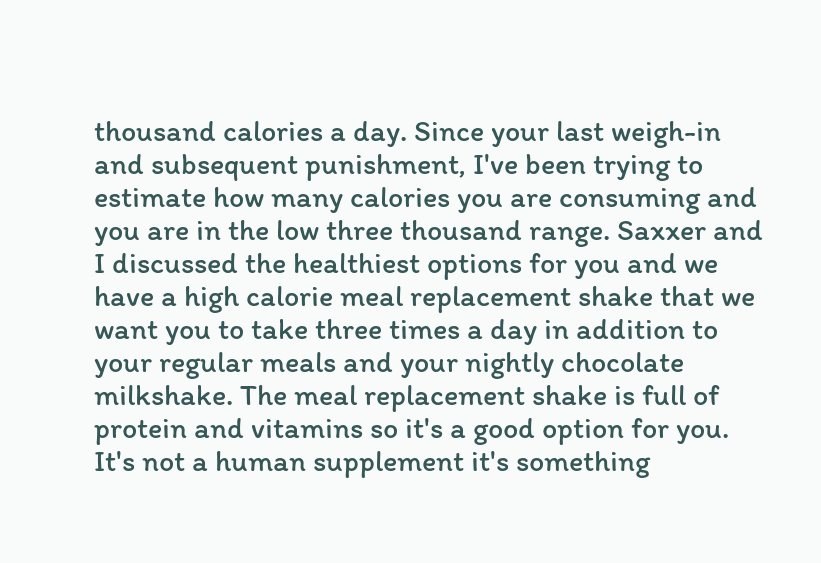thousand calories a day. Since your last weigh-in and subsequent punishment, I've been trying to estimate how many calories you are consuming and you are in the low three thousand range. Saxxer and I discussed the healthiest options for you and we have a high calorie meal replacement shake that we want you to take three times a day in addition to your regular meals and your nightly chocolate milkshake. The meal replacement shake is full of protein and vitamins so it's a good option for you. It's not a human supplement it's something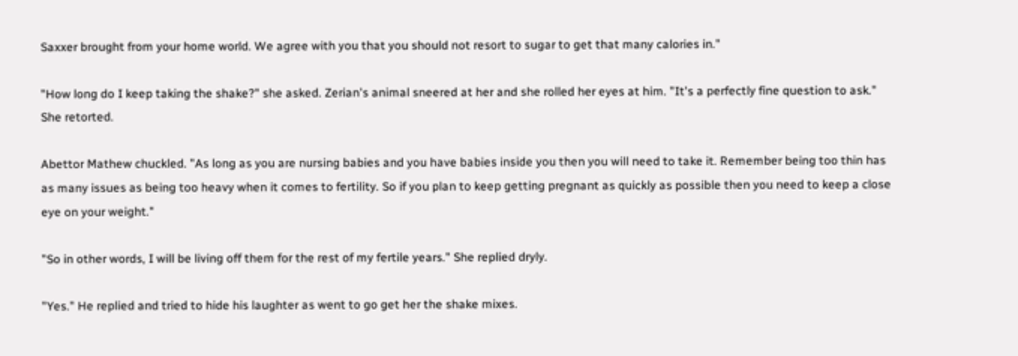Saxxer brought from your home world. We agree with you that you should not resort to sugar to get that many calories in."

"How long do I keep taking the shake?" she asked. Zerian's animal sneered at her and she rolled her eyes at him. "It's a perfectly fine question to ask." She retorted.

Abettor Mathew chuckled. "As long as you are nursing babies and you have babies inside you then you will need to take it. Remember being too thin has as many issues as being too heavy when it comes to fertility. So if you plan to keep getting pregnant as quickly as possible then you need to keep a close eye on your weight."

"So in other words, I will be living off them for the rest of my fertile years." She replied dryly.

"Yes." He replied and tried to hide his laughter as went to go get her the shake mixes.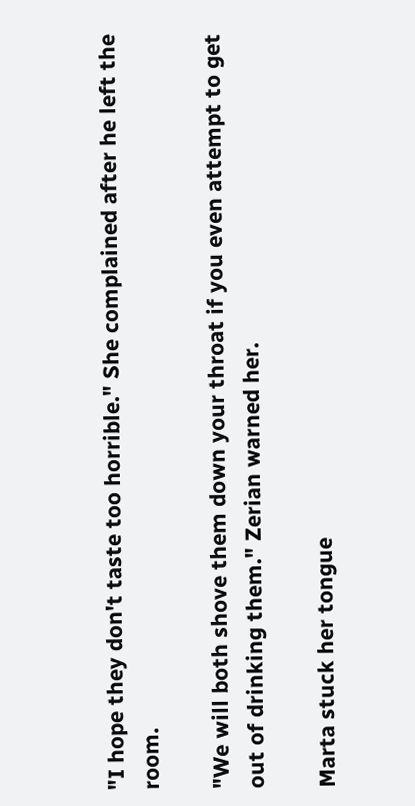"I hope they don't taste too horrible." She complained after he left the room.

"We will both shove them down your throat if you even attempt to get out of drinking them." Zerian warned her.

Marta stuck her tongue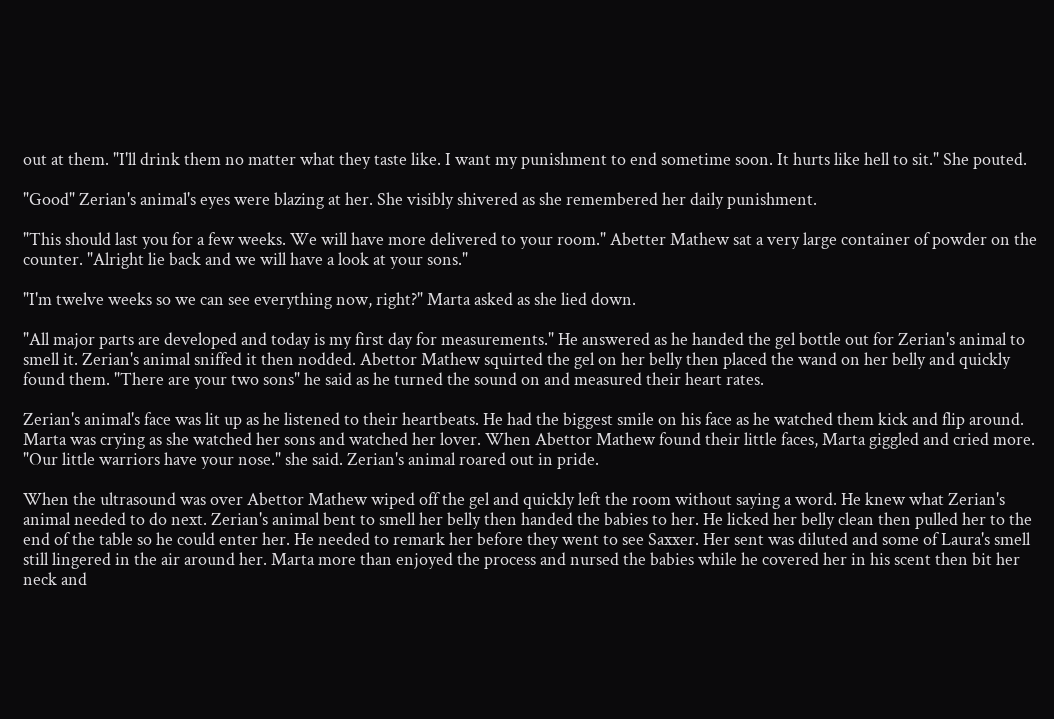out at them. "I'll drink them no matter what they taste like. I want my punishment to end sometime soon. It hurts like hell to sit." She pouted.

"Good" Zerian's animal's eyes were blazing at her. She visibly shivered as she remembered her daily punishment.

"This should last you for a few weeks. We will have more delivered to your room." Abetter Mathew sat a very large container of powder on the counter. "Alright lie back and we will have a look at your sons."

"I'm twelve weeks so we can see everything now, right?" Marta asked as she lied down.

"All major parts are developed and today is my first day for measurements." He answered as he handed the gel bottle out for Zerian's animal to smell it. Zerian's animal sniffed it then nodded. Abettor Mathew squirted the gel on her belly then placed the wand on her belly and quickly found them. "There are your two sons" he said as he turned the sound on and measured their heart rates.

Zerian's animal's face was lit up as he listened to their heartbeats. He had the biggest smile on his face as he watched them kick and flip around. Marta was crying as she watched her sons and watched her lover. When Abettor Mathew found their little faces, Marta giggled and cried more. "Our little warriors have your nose." she said. Zerian's animal roared out in pride.

When the ultrasound was over Abettor Mathew wiped off the gel and quickly left the room without saying a word. He knew what Zerian's animal needed to do next. Zerian's animal bent to smell her belly then handed the babies to her. He licked her belly clean then pulled her to the end of the table so he could enter her. He needed to remark her before they went to see Saxxer. Her sent was diluted and some of Laura's smell still lingered in the air around her. Marta more than enjoyed the process and nursed the babies while he covered her in his scent then bit her neck and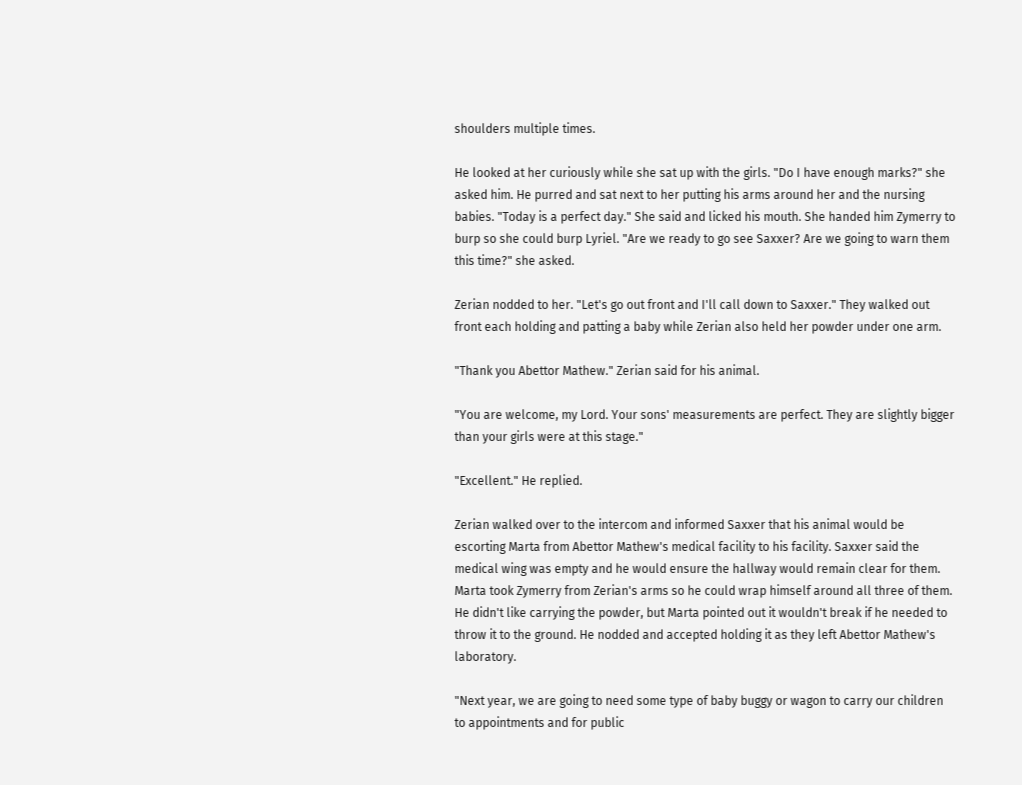shoulders multiple times.

He looked at her curiously while she sat up with the girls. "Do I have enough marks?" she asked him. He purred and sat next to her putting his arms around her and the nursing babies. "Today is a perfect day." She said and licked his mouth. She handed him Zymerry to burp so she could burp Lyriel. "Are we ready to go see Saxxer? Are we going to warn them this time?" she asked.

Zerian nodded to her. "Let's go out front and I'll call down to Saxxer." They walked out front each holding and patting a baby while Zerian also held her powder under one arm.

"Thank you Abettor Mathew." Zerian said for his animal.

"You are welcome, my Lord. Your sons' measurements are perfect. They are slightly bigger than your girls were at this stage."

"Excellent." He replied.

Zerian walked over to the intercom and informed Saxxer that his animal would be escorting Marta from Abettor Mathew's medical facility to his facility. Saxxer said the medical wing was empty and he would ensure the hallway would remain clear for them. Marta took Zymerry from Zerian's arms so he could wrap himself around all three of them. He didn't like carrying the powder, but Marta pointed out it wouldn't break if he needed to throw it to the ground. He nodded and accepted holding it as they left Abettor Mathew's laboratory.

"Next year, we are going to need some type of baby buggy or wagon to carry our children to appointments and for public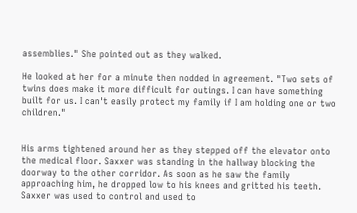assemblies." She pointed out as they walked.

He looked at her for a minute then nodded in agreement. "Two sets of twins does make it more difficult for outings. I can have something built for us. I can't easily protect my family if I am holding one or two children."


His arms tightened around her as they stepped off the elevator onto the medical floor. Saxxer was standing in the hallway blocking the doorway to the other corridor. As soon as he saw the family approaching him, he dropped low to his knees and gritted his teeth. Saxxer was used to control and used to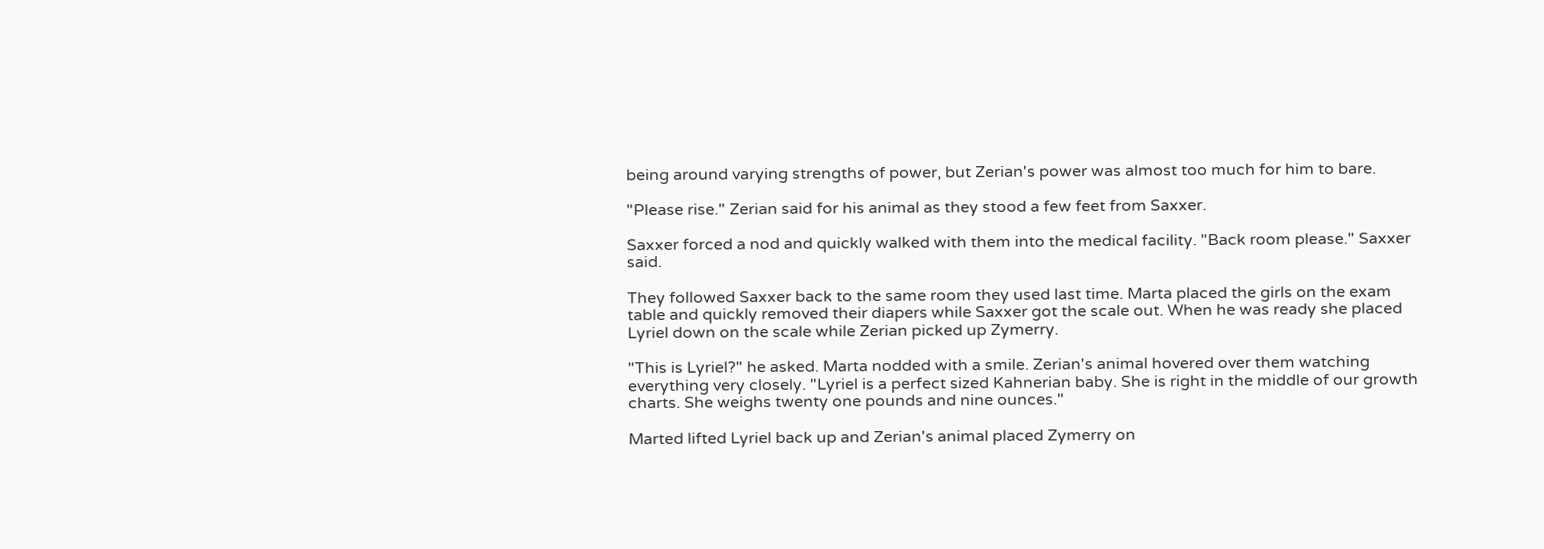being around varying strengths of power, but Zerian's power was almost too much for him to bare.

"Please rise." Zerian said for his animal as they stood a few feet from Saxxer.

Saxxer forced a nod and quickly walked with them into the medical facility. "Back room please." Saxxer said.

They followed Saxxer back to the same room they used last time. Marta placed the girls on the exam table and quickly removed their diapers while Saxxer got the scale out. When he was ready she placed Lyriel down on the scale while Zerian picked up Zymerry.

"This is Lyriel?" he asked. Marta nodded with a smile. Zerian's animal hovered over them watching everything very closely. "Lyriel is a perfect sized Kahnerian baby. She is right in the middle of our growth charts. She weighs twenty one pounds and nine ounces."

Marted lifted Lyriel back up and Zerian's animal placed Zymerry on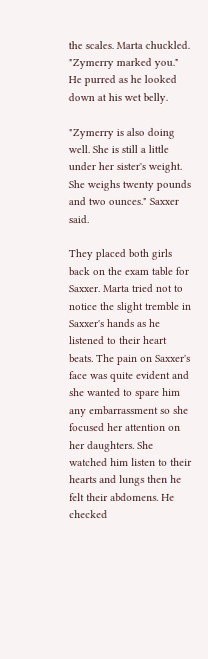the scales. Marta chuckled. "Zymerry marked you." He purred as he looked down at his wet belly.

"Zymerry is also doing well. She is still a little under her sister's weight. She weighs twenty pounds and two ounces." Saxxer said.

They placed both girls back on the exam table for Saxxer. Marta tried not to notice the slight tremble in Saxxer's hands as he listened to their heart beats. The pain on Saxxer's face was quite evident and she wanted to spare him any embarrassment so she focused her attention on her daughters. She watched him listen to their hearts and lungs then he felt their abdomens. He checked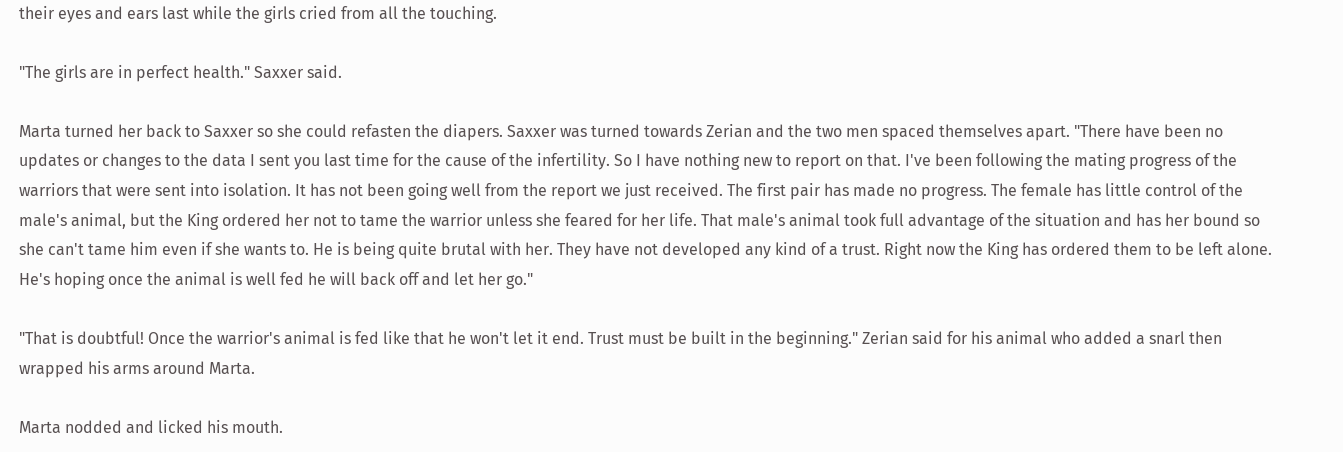their eyes and ears last while the girls cried from all the touching.

"The girls are in perfect health." Saxxer said.

Marta turned her back to Saxxer so she could refasten the diapers. Saxxer was turned towards Zerian and the two men spaced themselves apart. "There have been no updates or changes to the data I sent you last time for the cause of the infertility. So I have nothing new to report on that. I've been following the mating progress of the warriors that were sent into isolation. It has not been going well from the report we just received. The first pair has made no progress. The female has little control of the male's animal, but the King ordered her not to tame the warrior unless she feared for her life. That male's animal took full advantage of the situation and has her bound so she can't tame him even if she wants to. He is being quite brutal with her. They have not developed any kind of a trust. Right now the King has ordered them to be left alone. He's hoping once the animal is well fed he will back off and let her go."

"That is doubtful! Once the warrior's animal is fed like that he won't let it end. Trust must be built in the beginning." Zerian said for his animal who added a snarl then wrapped his arms around Marta.

Marta nodded and licked his mouth.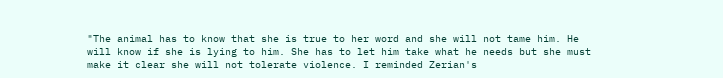"The animal has to know that she is true to her word and she will not tame him. He will know if she is lying to him. She has to let him take what he needs but she must make it clear she will not tolerate violence. I reminded Zerian's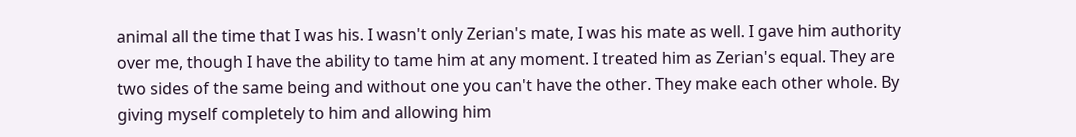animal all the time that I was his. I wasn't only Zerian's mate, I was his mate as well. I gave him authority over me, though I have the ability to tame him at any moment. I treated him as Zerian's equal. They are two sides of the same being and without one you can't have the other. They make each other whole. By giving myself completely to him and allowing him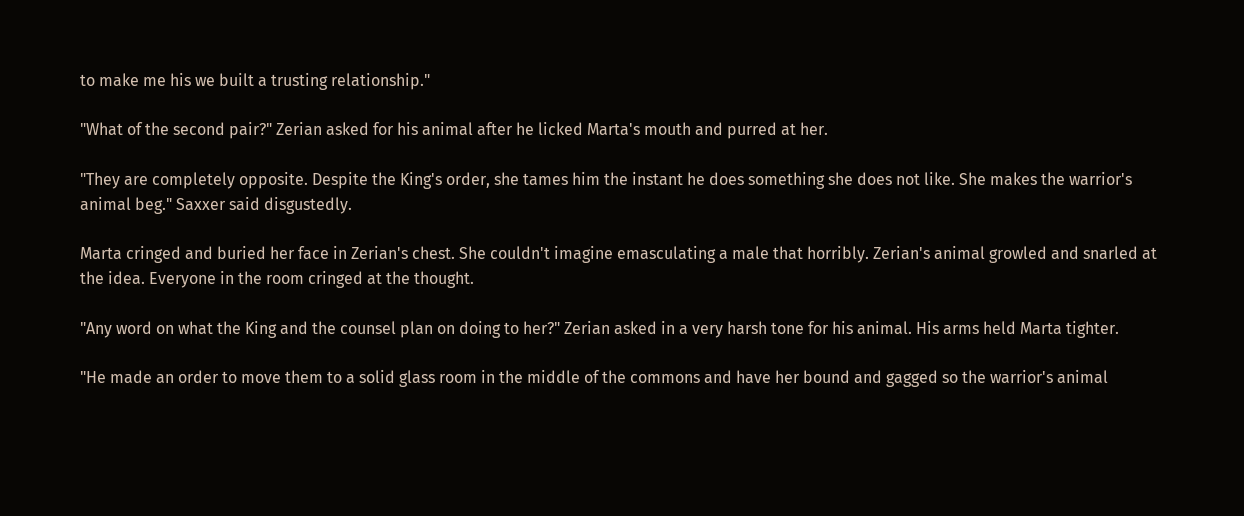to make me his we built a trusting relationship."

"What of the second pair?" Zerian asked for his animal after he licked Marta's mouth and purred at her.

"They are completely opposite. Despite the King's order, she tames him the instant he does something she does not like. She makes the warrior's animal beg." Saxxer said disgustedly.

Marta cringed and buried her face in Zerian's chest. She couldn't imagine emasculating a male that horribly. Zerian's animal growled and snarled at the idea. Everyone in the room cringed at the thought.

"Any word on what the King and the counsel plan on doing to her?" Zerian asked in a very harsh tone for his animal. His arms held Marta tighter.

"He made an order to move them to a solid glass room in the middle of the commons and have her bound and gagged so the warrior's animal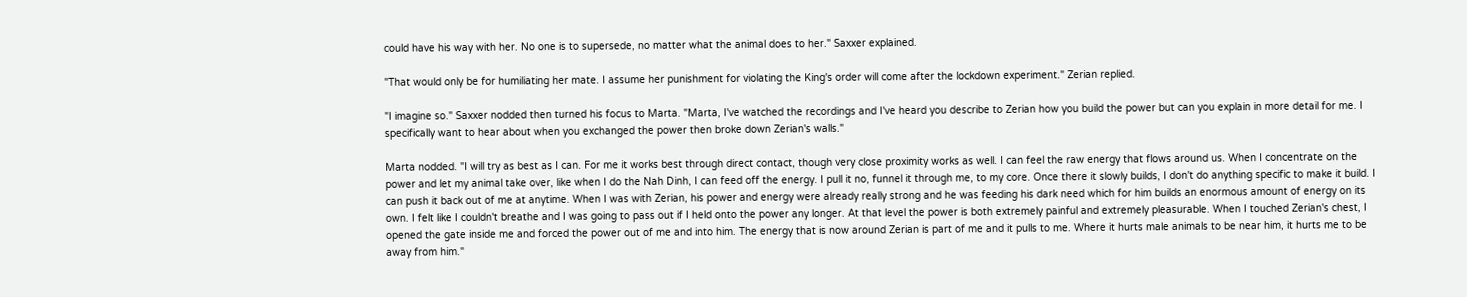could have his way with her. No one is to supersede, no matter what the animal does to her." Saxxer explained.

"That would only be for humiliating her mate. I assume her punishment for violating the King's order will come after the lockdown experiment." Zerian replied.

"I imagine so." Saxxer nodded then turned his focus to Marta. "Marta, I've watched the recordings and I've heard you describe to Zerian how you build the power but can you explain in more detail for me. I specifically want to hear about when you exchanged the power then broke down Zerian's walls."

Marta nodded. "I will try as best as I can. For me it works best through direct contact, though very close proximity works as well. I can feel the raw energy that flows around us. When I concentrate on the power and let my animal take over, like when I do the Nah Dinh, I can feed off the energy. I pull it no, funnel it through me, to my core. Once there it slowly builds, I don't do anything specific to make it build. I can push it back out of me at anytime. When I was with Zerian, his power and energy were already really strong and he was feeding his dark need which for him builds an enormous amount of energy on its own. I felt like I couldn't breathe and I was going to pass out if I held onto the power any longer. At that level the power is both extremely painful and extremely pleasurable. When I touched Zerian's chest, I opened the gate inside me and forced the power out of me and into him. The energy that is now around Zerian is part of me and it pulls to me. Where it hurts male animals to be near him, it hurts me to be away from him."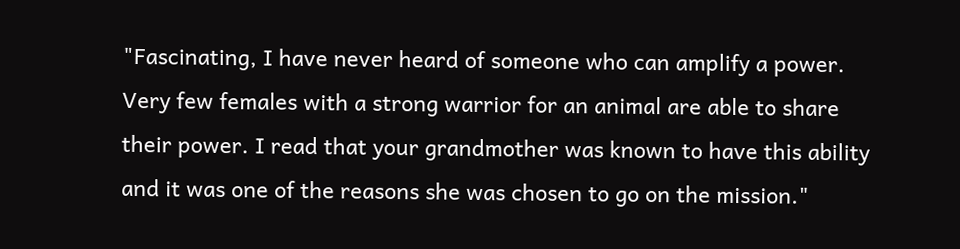"Fascinating, I have never heard of someone who can amplify a power. Very few females with a strong warrior for an animal are able to share their power. I read that your grandmother was known to have this ability and it was one of the reasons she was chosen to go on the mission."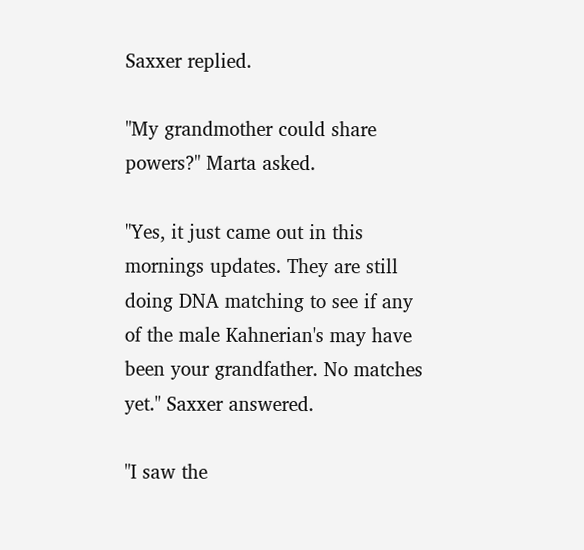Saxxer replied.

"My grandmother could share powers?" Marta asked.

"Yes, it just came out in this mornings updates. They are still doing DNA matching to see if any of the male Kahnerian's may have been your grandfather. No matches yet." Saxxer answered.

"I saw the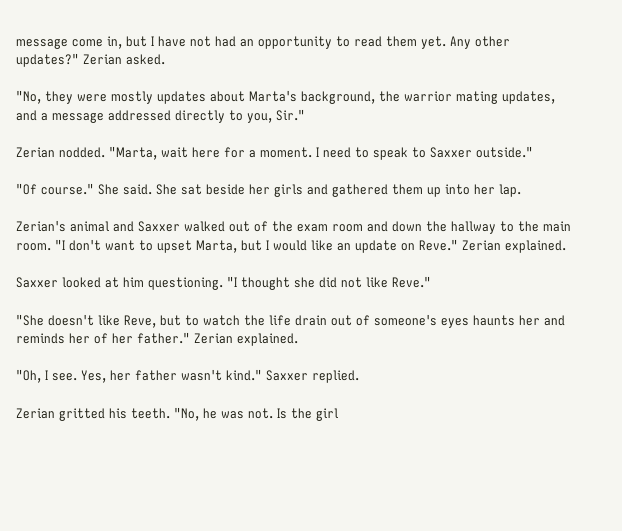message come in, but I have not had an opportunity to read them yet. Any other updates?" Zerian asked.

"No, they were mostly updates about Marta's background, the warrior mating updates, and a message addressed directly to you, Sir."

Zerian nodded. "Marta, wait here for a moment. I need to speak to Saxxer outside."

"Of course." She said. She sat beside her girls and gathered them up into her lap.

Zerian's animal and Saxxer walked out of the exam room and down the hallway to the main room. "I don't want to upset Marta, but I would like an update on Reve." Zerian explained.

Saxxer looked at him questioning. "I thought she did not like Reve."

"She doesn't like Reve, but to watch the life drain out of someone's eyes haunts her and reminds her of her father." Zerian explained.

"Oh, I see. Yes, her father wasn't kind." Saxxer replied.

Zerian gritted his teeth. "No, he was not. Is the girl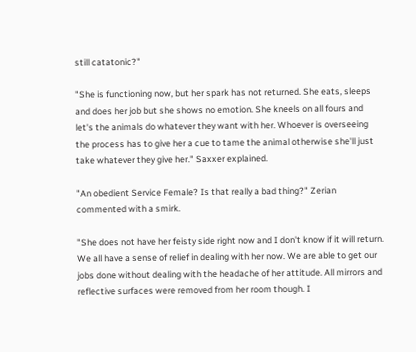still catatonic?"

"She is functioning now, but her spark has not returned. She eats, sleeps and does her job but she shows no emotion. She kneels on all fours and let's the animals do whatever they want with her. Whoever is overseeing the process has to give her a cue to tame the animal otherwise she'll just take whatever they give her." Saxxer explained.

"An obedient Service Female? Is that really a bad thing?" Zerian commented with a smirk.

"She does not have her feisty side right now and I don't know if it will return. We all have a sense of relief in dealing with her now. We are able to get our jobs done without dealing with the headache of her attitude. All mirrors and reflective surfaces were removed from her room though. I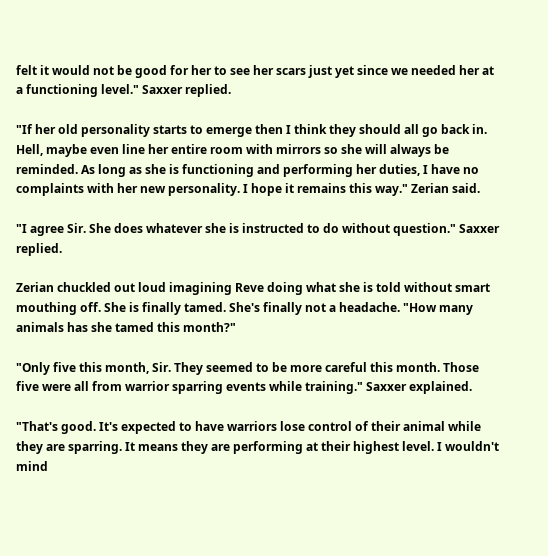felt it would not be good for her to see her scars just yet since we needed her at a functioning level." Saxxer replied.

"If her old personality starts to emerge then I think they should all go back in. Hell, maybe even line her entire room with mirrors so she will always be reminded. As long as she is functioning and performing her duties, I have no complaints with her new personality. I hope it remains this way." Zerian said.

"I agree Sir. She does whatever she is instructed to do without question." Saxxer replied.

Zerian chuckled out loud imagining Reve doing what she is told without smart mouthing off. She is finally tamed. She's finally not a headache. "How many animals has she tamed this month?"

"Only five this month, Sir. They seemed to be more careful this month. Those five were all from warrior sparring events while training." Saxxer explained.

"That's good. It's expected to have warriors lose control of their animal while they are sparring. It means they are performing at their highest level. I wouldn't mind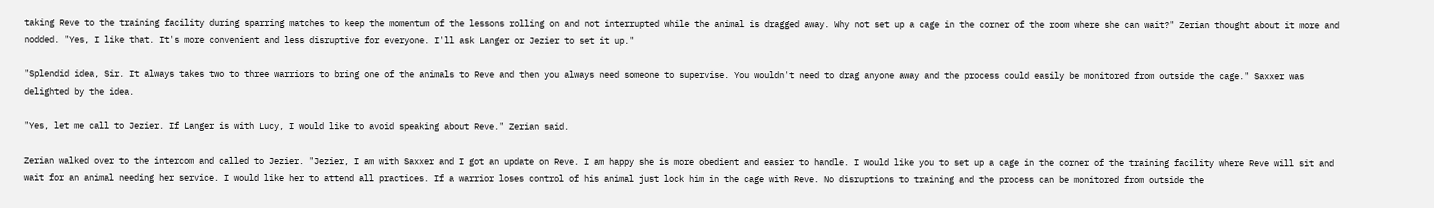taking Reve to the training facility during sparring matches to keep the momentum of the lessons rolling on and not interrupted while the animal is dragged away. Why not set up a cage in the corner of the room where she can wait?" Zerian thought about it more and nodded. "Yes, I like that. It's more convenient and less disruptive for everyone. I'll ask Langer or Jezier to set it up."

"Splendid idea, Sir. It always takes two to three warriors to bring one of the animals to Reve and then you always need someone to supervise. You wouldn't need to drag anyone away and the process could easily be monitored from outside the cage." Saxxer was delighted by the idea.

"Yes, let me call to Jezier. If Langer is with Lucy, I would like to avoid speaking about Reve." Zerian said.

Zerian walked over to the intercom and called to Jezier. "Jezier, I am with Saxxer and I got an update on Reve. I am happy she is more obedient and easier to handle. I would like you to set up a cage in the corner of the training facility where Reve will sit and wait for an animal needing her service. I would like her to attend all practices. If a warrior loses control of his animal just lock him in the cage with Reve. No disruptions to training and the process can be monitored from outside the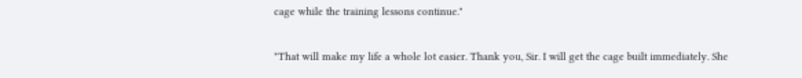cage while the training lessons continue."

"That will make my life a whole lot easier. Thank you, Sir. I will get the cage built immediately. She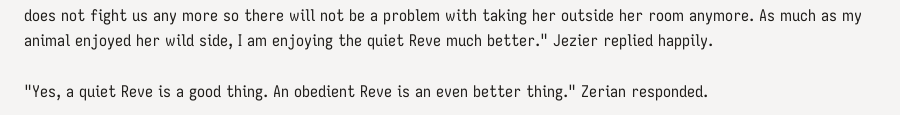does not fight us any more so there will not be a problem with taking her outside her room anymore. As much as my animal enjoyed her wild side, I am enjoying the quiet Reve much better." Jezier replied happily.

"Yes, a quiet Reve is a good thing. An obedient Reve is an even better thing." Zerian responded.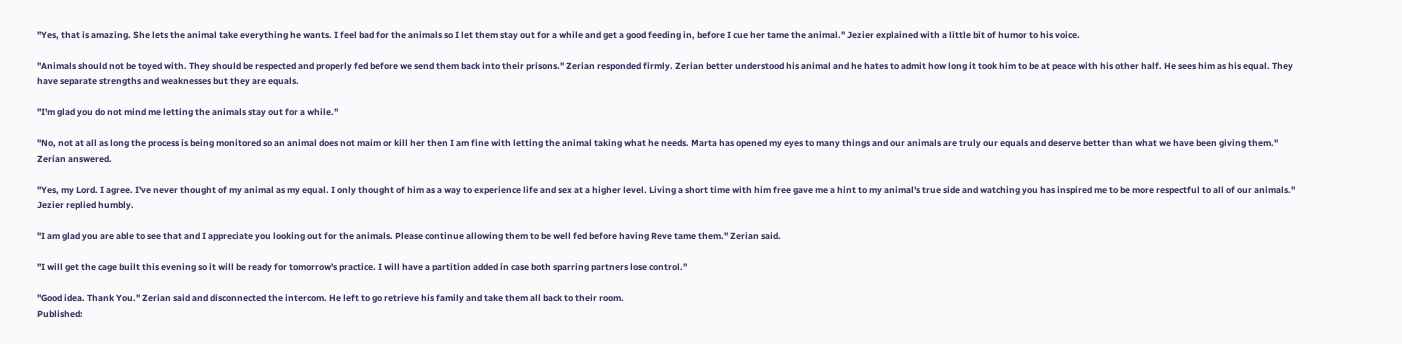"Yes, that is amazing. She lets the animal take everything he wants. I feel bad for the animals so I let them stay out for a while and get a good feeding in, before I cue her tame the animal." Jezier explained with a little bit of humor to his voice.

"Animals should not be toyed with. They should be respected and properly fed before we send them back into their prisons." Zerian responded firmly. Zerian better understood his animal and he hates to admit how long it took him to be at peace with his other half. He sees him as his equal. They have separate strengths and weaknesses but they are equals.

"I'm glad you do not mind me letting the animals stay out for a while."

"No, not at all as long the process is being monitored so an animal does not maim or kill her then I am fine with letting the animal taking what he needs. Marta has opened my eyes to many things and our animals are truly our equals and deserve better than what we have been giving them." Zerian answered.

"Yes, my Lord. I agree. I've never thought of my animal as my equal. I only thought of him as a way to experience life and sex at a higher level. Living a short time with him free gave me a hint to my animal's true side and watching you has inspired me to be more respectful to all of our animals." Jezier replied humbly.

"I am glad you are able to see that and I appreciate you looking out for the animals. Please continue allowing them to be well fed before having Reve tame them." Zerian said.

"I will get the cage built this evening so it will be ready for tomorrow's practice. I will have a partition added in case both sparring partners lose control."

"Good idea. Thank You." Zerian said and disconnected the intercom. He left to go retrieve his family and take them all back to their room.
Published: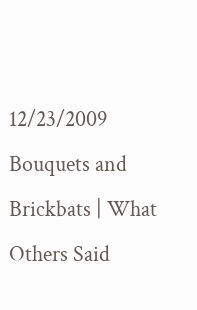12/23/2009
Bouquets and Brickbats | What Others Said